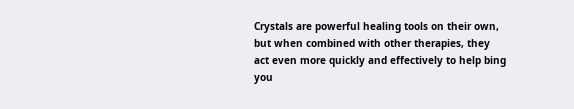Crystals are powerful healing tools on their own, but when combined with other therapies, they act even more quickly and effectively to help bing you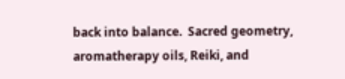back into balance.  Sacred geometry, aromatherapy oils, Reiki, and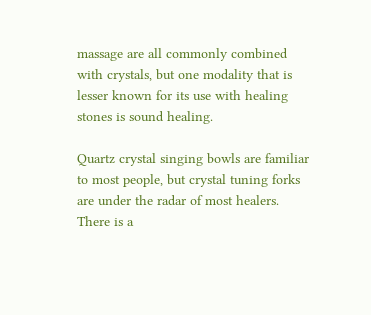massage are all commonly combined with crystals, but one modality that is lesser known for its use with healing stones is sound healing.

Quartz crystal singing bowls are familiar to most people, but crystal tuning forks are under the radar of most healers.  There is a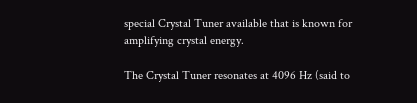special Crystal Tuner available that is known for amplifying crystal energy.

The Crystal Tuner resonates at 4096 Hz (said to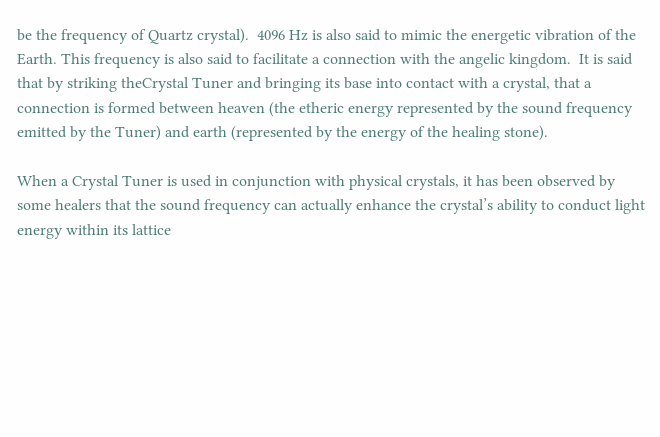be the frequency of Quartz crystal).  4096 Hz is also said to mimic the energetic vibration of the Earth. This frequency is also said to facilitate a connection with the angelic kingdom.  It is said that by striking theCrystal Tuner and bringing its base into contact with a crystal, that a connection is formed between heaven (the etheric energy represented by the sound frequency emitted by the Tuner) and earth (represented by the energy of the healing stone).

When a Crystal Tuner is used in conjunction with physical crystals, it has been observed by some healers that the sound frequency can actually enhance the crystal’s ability to conduct light energy within its lattice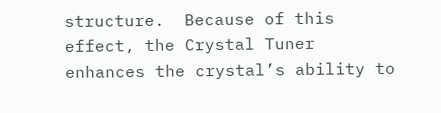structure.  Because of this effect, the Crystal Tuner enhances the crystal’s ability to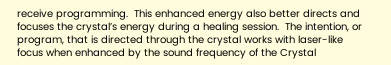receive programming.  This enhanced energy also better directs and focuses the crystal’s energy during a healing session.  The intention, or program, that is directed through the crystal works with laser-like focus when enhanced by the sound frequency of the Crystal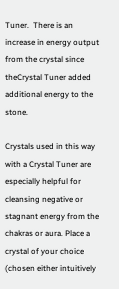Tuner.  There is an increase in energy output from the crystal since theCrystal Tuner added additional energy to the stone.

Crystals used in this way with a Crystal Tuner are especially helpful for cleansing negative or stagnant energy from the chakras or aura. Place a crystal of your choice (chosen either intuitively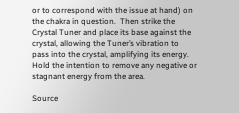or to correspond with the issue at hand) on the chakra in question.  Then strike the Crystal Tuner and place its base against the crystal, allowing the Tuner’s vibration to pass into the crystal, amplifying its energy.  Hold the intention to remove any negative or stagnant energy from the area.

Source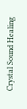Crystal Sound Healing